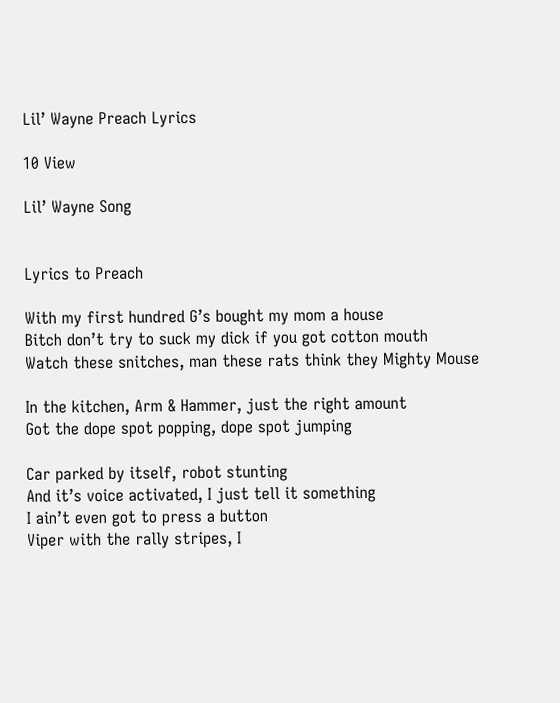Lil’ Wayne Preach Lyrics

10 View

Lil’ Wayne Song


Lyrics to Preach

With my first hundred G’s bought my mom a house
Bitch don’t try to suck my dick if you got cotton mouth
Watch these snitches, man these rats think they Mighty Mouse

In the kitchen, Arm & Hammer, just the right amount
Got the dope spot popping, dope spot jumping

Car parked by itself, robot stunting
And it’s voice activated, I just tell it something
I ain’t even got to press a button
Viper with the rally stripes, I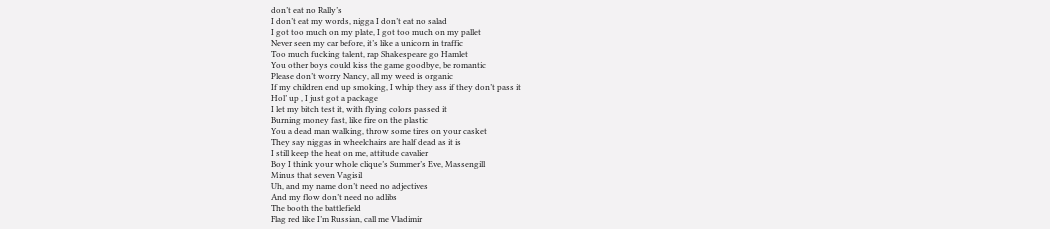don’t eat no Rally’s
I don’t eat my words, nigga I don’t eat no salad
I got too much on my plate, I got too much on my pallet
Never seen my car before, it’s like a unicorn in traffic
Too much fucking talent, rap Shakespeare go Hamlet
You other boys could kiss the game goodbye, be romantic
Please don’t worry Nancy, all my weed is organic
If my children end up smoking, I whip they ass if they don’t pass it
Hol’ up , I just got a package
I let my bitch test it, with flying colors passed it
Burning money fast, like fire on the plastic
You a dead man walking, throw some tires on your casket
They say niggas in wheelchairs are half dead as it is
I still keep the heat on me, attitude cavalier
Boy I think your whole clique’s Summer’s Eve, Massengill
Minus that seven Vagisil
Uh, and my name don’t need no adjectives
And my flow don’t need no adlibs
The booth the battlefield
Flag red like I’m Russian, call me Vladimir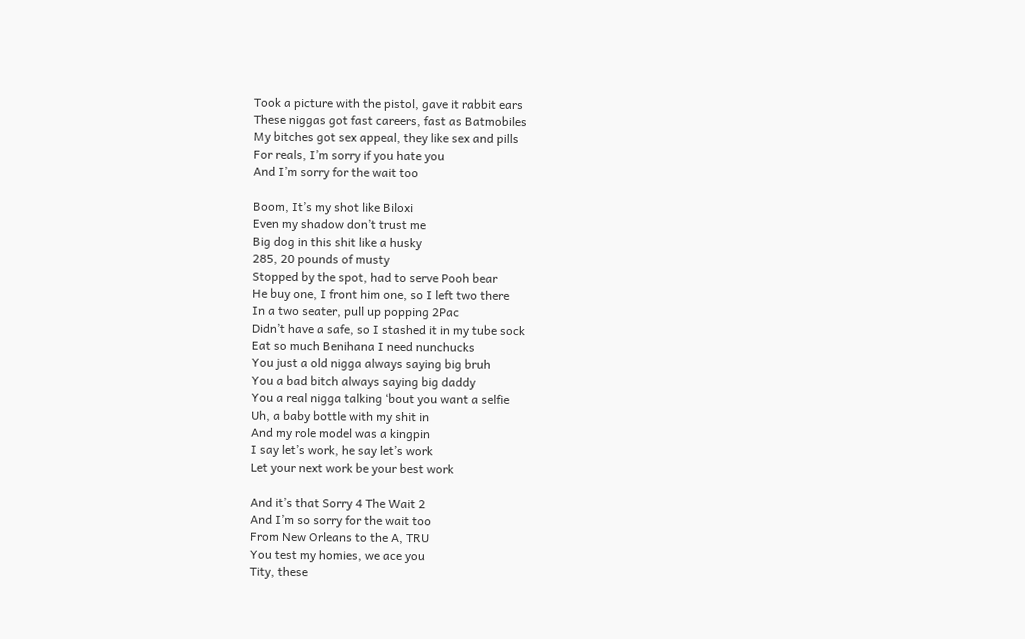Took a picture with the pistol, gave it rabbit ears
These niggas got fast careers, fast as Batmobiles
My bitches got sex appeal, they like sex and pills
For reals, I’m sorry if you hate you
And I’m sorry for the wait too

Boom, It’s my shot like Biloxi
Even my shadow don’t trust me
Big dog in this shit like a husky
285, 20 pounds of musty
Stopped by the spot, had to serve Pooh bear
He buy one, I front him one, so I left two there
In a two seater, pull up popping 2Pac
Didn’t have a safe, so I stashed it in my tube sock
Eat so much Benihana I need nunchucks
You just a old nigga always saying big bruh
You a bad bitch always saying big daddy
You a real nigga talking ‘bout you want a selfie
Uh, a baby bottle with my shit in
And my role model was a kingpin
I say let’s work, he say let’s work
Let your next work be your best work

And it’s that Sorry 4 The Wait 2
And I’m so sorry for the wait too
From New Orleans to the A, TRU
You test my homies, we ace you
Tity, these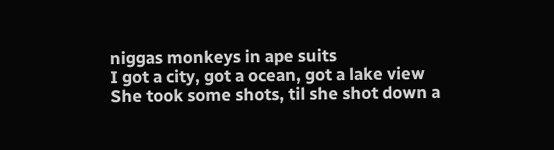niggas monkeys in ape suits
I got a city, got a ocean, got a lake view
She took some shots, til she shot down a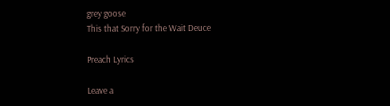grey goose
This that Sorry for the Wait Deuce

Preach Lyrics

Leave a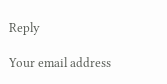Reply

Your email address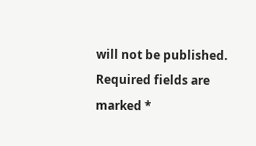will not be published. Required fields are marked *